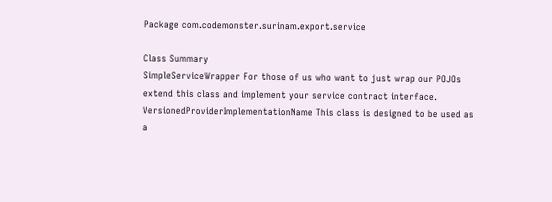Package com.codemonster.surinam.export.service

Class Summary
SimpleServiceWrapper For those of us who want to just wrap our POJOs extend this class and implement your service contract interface.
VersionedProviderImplementationName This class is designed to be used as a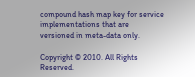compound hash map key for service implementations that are versioned in meta-data only.

Copyright © 2010. All Rights Reserved.